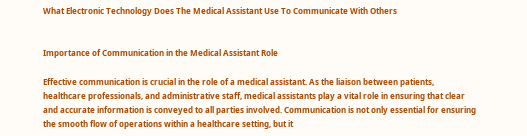What Electronic Technology Does The Medical Assistant Use To Communicate With Others


Importance of Communication in the Medical Assistant Role

Effective communication is crucial in the role of a medical assistant. As the liaison between patients, healthcare professionals, and administrative staff, medical assistants play a vital role in ensuring that clear and accurate information is conveyed to all parties involved. Communication is not only essential for ensuring the smooth flow of operations within a healthcare setting, but it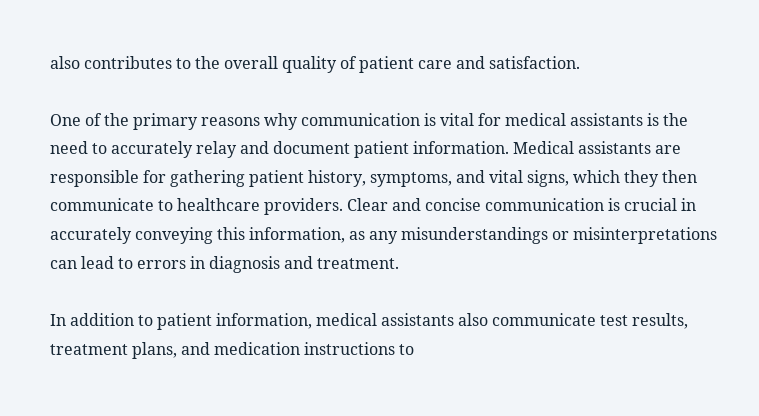also contributes to the overall quality of patient care and satisfaction.

One of the primary reasons why communication is vital for medical assistants is the need to accurately relay and document patient information. Medical assistants are responsible for gathering patient history, symptoms, and vital signs, which they then communicate to healthcare providers. Clear and concise communication is crucial in accurately conveying this information, as any misunderstandings or misinterpretations can lead to errors in diagnosis and treatment.

In addition to patient information, medical assistants also communicate test results, treatment plans, and medication instructions to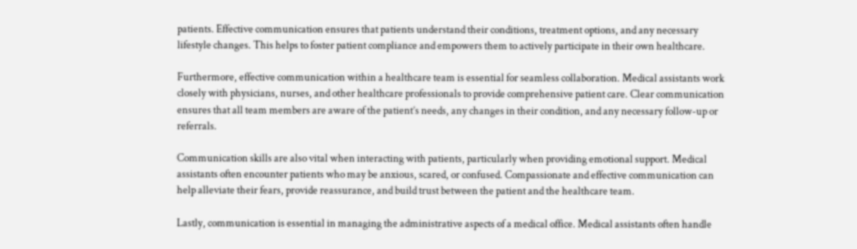patients. Effective communication ensures that patients understand their conditions, treatment options, and any necessary lifestyle changes. This helps to foster patient compliance and empowers them to actively participate in their own healthcare.

Furthermore, effective communication within a healthcare team is essential for seamless collaboration. Medical assistants work closely with physicians, nurses, and other healthcare professionals to provide comprehensive patient care. Clear communication ensures that all team members are aware of the patient’s needs, any changes in their condition, and any necessary follow-up or referrals.

Communication skills are also vital when interacting with patients, particularly when providing emotional support. Medical assistants often encounter patients who may be anxious, scared, or confused. Compassionate and effective communication can help alleviate their fears, provide reassurance, and build trust between the patient and the healthcare team.

Lastly, communication is essential in managing the administrative aspects of a medical office. Medical assistants often handle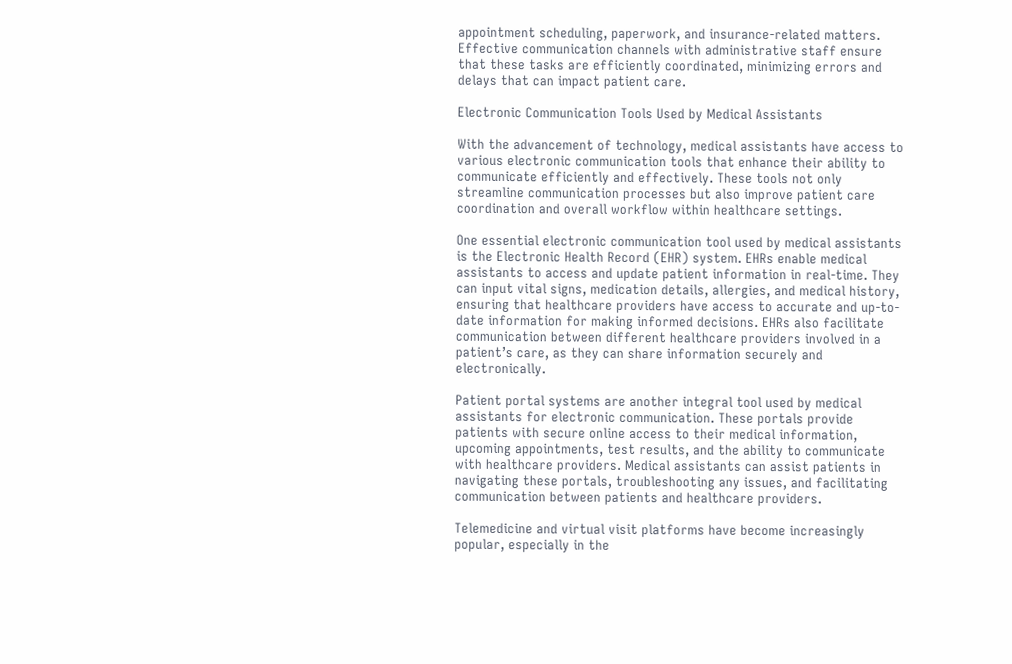appointment scheduling, paperwork, and insurance-related matters. Effective communication channels with administrative staff ensure that these tasks are efficiently coordinated, minimizing errors and delays that can impact patient care.

Electronic Communication Tools Used by Medical Assistants

With the advancement of technology, medical assistants have access to various electronic communication tools that enhance their ability to communicate efficiently and effectively. These tools not only streamline communication processes but also improve patient care coordination and overall workflow within healthcare settings.

One essential electronic communication tool used by medical assistants is the Electronic Health Record (EHR) system. EHRs enable medical assistants to access and update patient information in real-time. They can input vital signs, medication details, allergies, and medical history, ensuring that healthcare providers have access to accurate and up-to-date information for making informed decisions. EHRs also facilitate communication between different healthcare providers involved in a patient’s care, as they can share information securely and electronically.

Patient portal systems are another integral tool used by medical assistants for electronic communication. These portals provide patients with secure online access to their medical information, upcoming appointments, test results, and the ability to communicate with healthcare providers. Medical assistants can assist patients in navigating these portals, troubleshooting any issues, and facilitating communication between patients and healthcare providers.

Telemedicine and virtual visit platforms have become increasingly popular, especially in the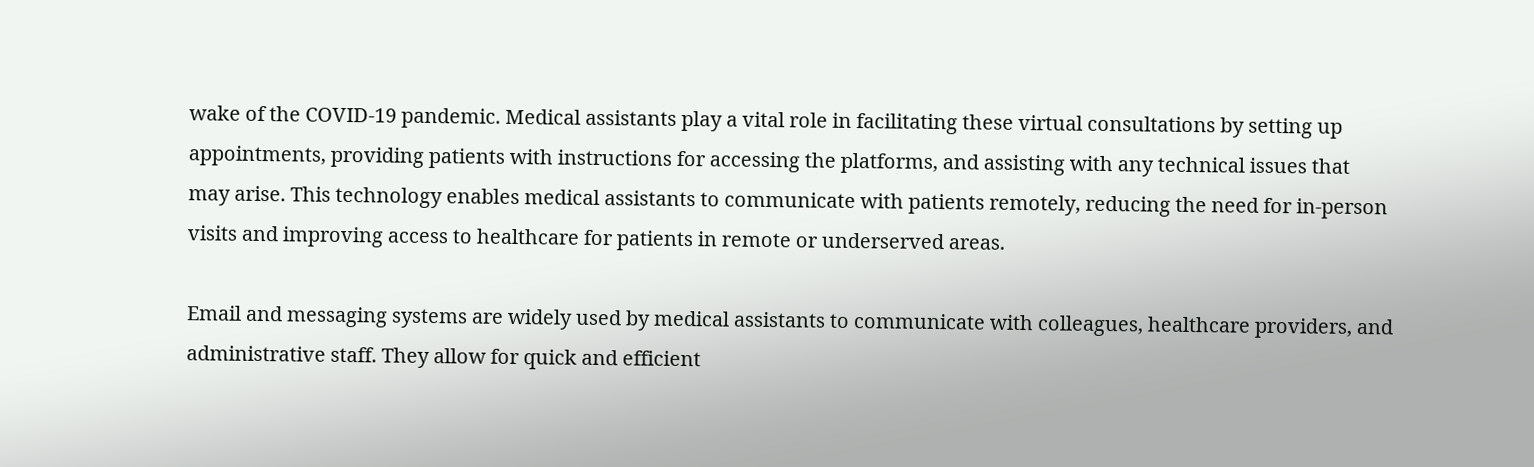wake of the COVID-19 pandemic. Medical assistants play a vital role in facilitating these virtual consultations by setting up appointments, providing patients with instructions for accessing the platforms, and assisting with any technical issues that may arise. This technology enables medical assistants to communicate with patients remotely, reducing the need for in-person visits and improving access to healthcare for patients in remote or underserved areas.

Email and messaging systems are widely used by medical assistants to communicate with colleagues, healthcare providers, and administrative staff. They allow for quick and efficient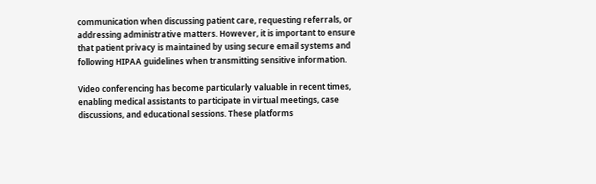communication when discussing patient care, requesting referrals, or addressing administrative matters. However, it is important to ensure that patient privacy is maintained by using secure email systems and following HIPAA guidelines when transmitting sensitive information.

Video conferencing has become particularly valuable in recent times, enabling medical assistants to participate in virtual meetings, case discussions, and educational sessions. These platforms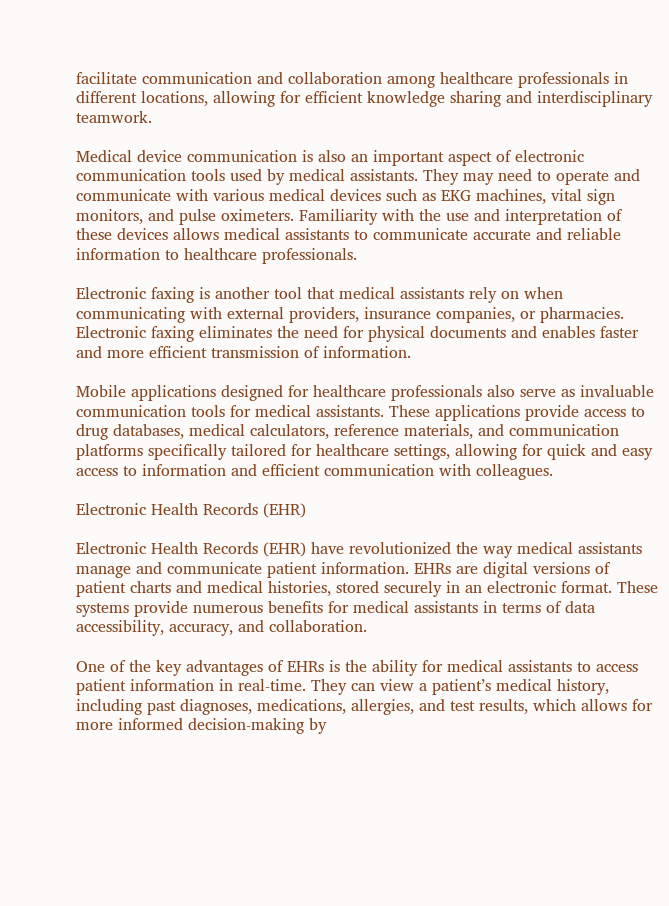facilitate communication and collaboration among healthcare professionals in different locations, allowing for efficient knowledge sharing and interdisciplinary teamwork.

Medical device communication is also an important aspect of electronic communication tools used by medical assistants. They may need to operate and communicate with various medical devices such as EKG machines, vital sign monitors, and pulse oximeters. Familiarity with the use and interpretation of these devices allows medical assistants to communicate accurate and reliable information to healthcare professionals.

Electronic faxing is another tool that medical assistants rely on when communicating with external providers, insurance companies, or pharmacies. Electronic faxing eliminates the need for physical documents and enables faster and more efficient transmission of information.

Mobile applications designed for healthcare professionals also serve as invaluable communication tools for medical assistants. These applications provide access to drug databases, medical calculators, reference materials, and communication platforms specifically tailored for healthcare settings, allowing for quick and easy access to information and efficient communication with colleagues.

Electronic Health Records (EHR)

Electronic Health Records (EHR) have revolutionized the way medical assistants manage and communicate patient information. EHRs are digital versions of patient charts and medical histories, stored securely in an electronic format. These systems provide numerous benefits for medical assistants in terms of data accessibility, accuracy, and collaboration.

One of the key advantages of EHRs is the ability for medical assistants to access patient information in real-time. They can view a patient’s medical history, including past diagnoses, medications, allergies, and test results, which allows for more informed decision-making by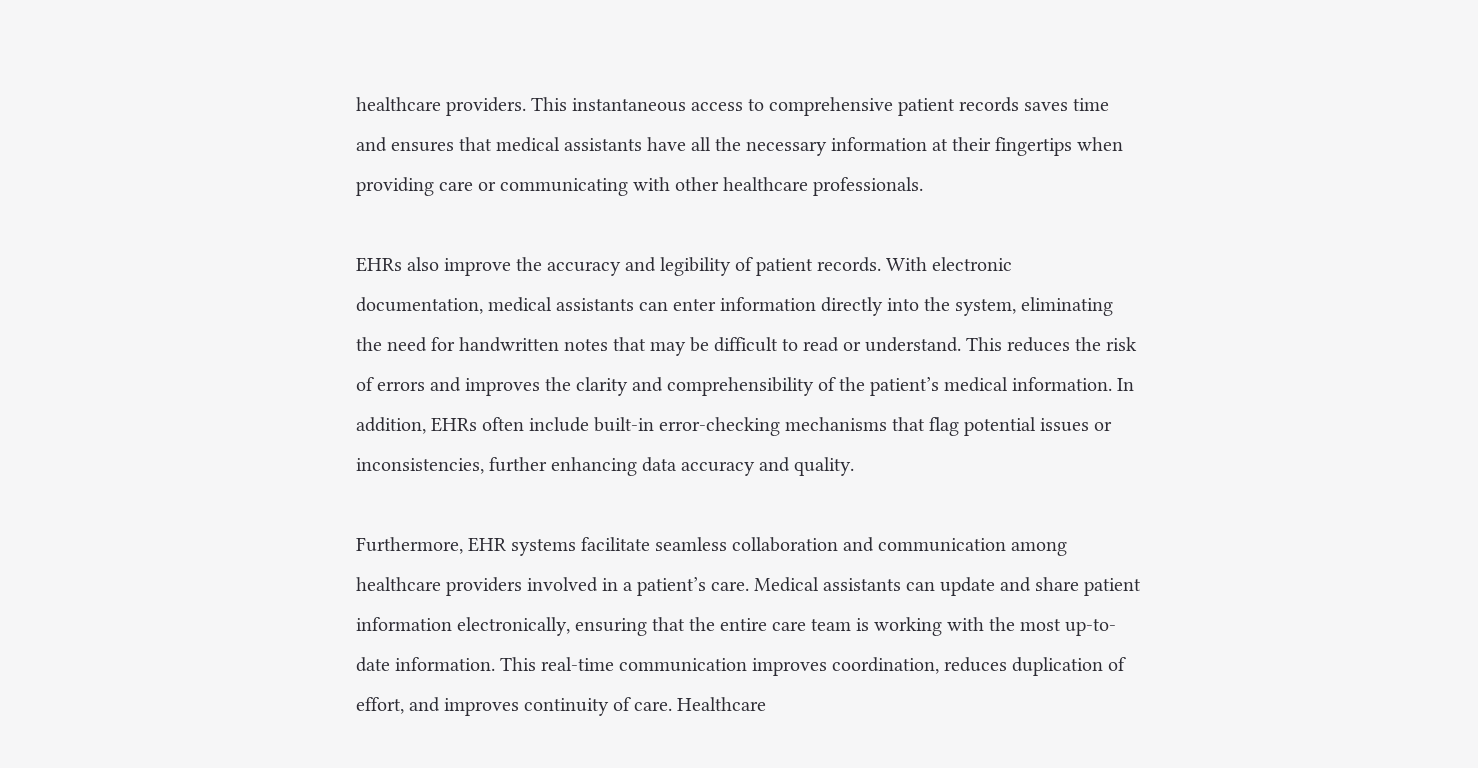healthcare providers. This instantaneous access to comprehensive patient records saves time and ensures that medical assistants have all the necessary information at their fingertips when providing care or communicating with other healthcare professionals.

EHRs also improve the accuracy and legibility of patient records. With electronic documentation, medical assistants can enter information directly into the system, eliminating the need for handwritten notes that may be difficult to read or understand. This reduces the risk of errors and improves the clarity and comprehensibility of the patient’s medical information. In addition, EHRs often include built-in error-checking mechanisms that flag potential issues or inconsistencies, further enhancing data accuracy and quality.

Furthermore, EHR systems facilitate seamless collaboration and communication among healthcare providers involved in a patient’s care. Medical assistants can update and share patient information electronically, ensuring that the entire care team is working with the most up-to-date information. This real-time communication improves coordination, reduces duplication of effort, and improves continuity of care. Healthcare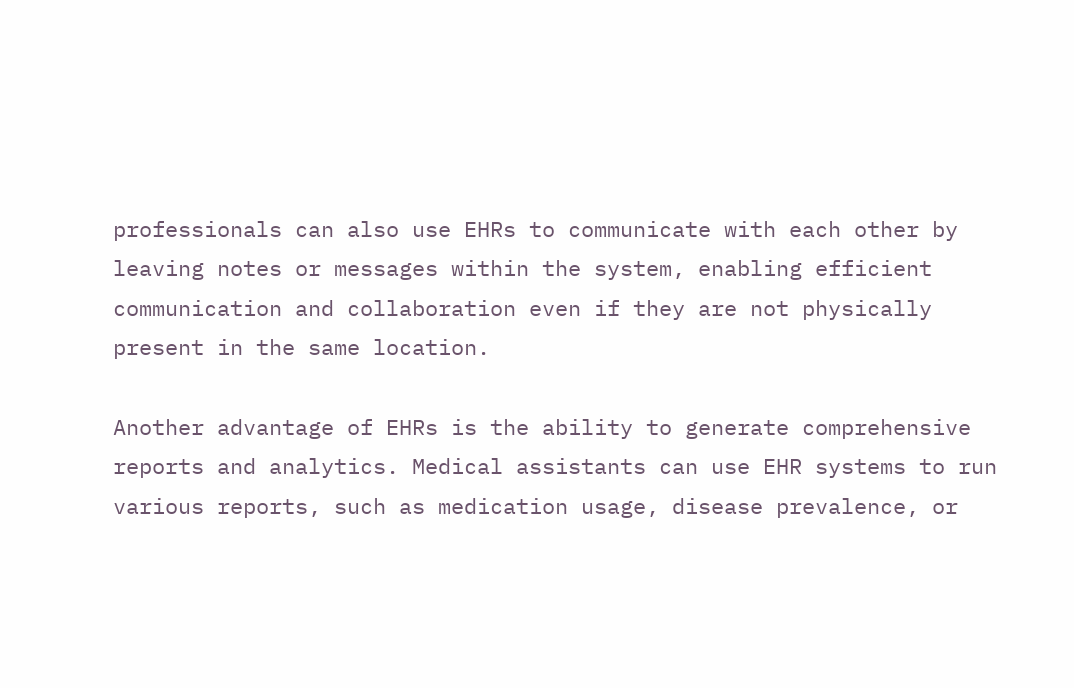professionals can also use EHRs to communicate with each other by leaving notes or messages within the system, enabling efficient communication and collaboration even if they are not physically present in the same location.

Another advantage of EHRs is the ability to generate comprehensive reports and analytics. Medical assistants can use EHR systems to run various reports, such as medication usage, disease prevalence, or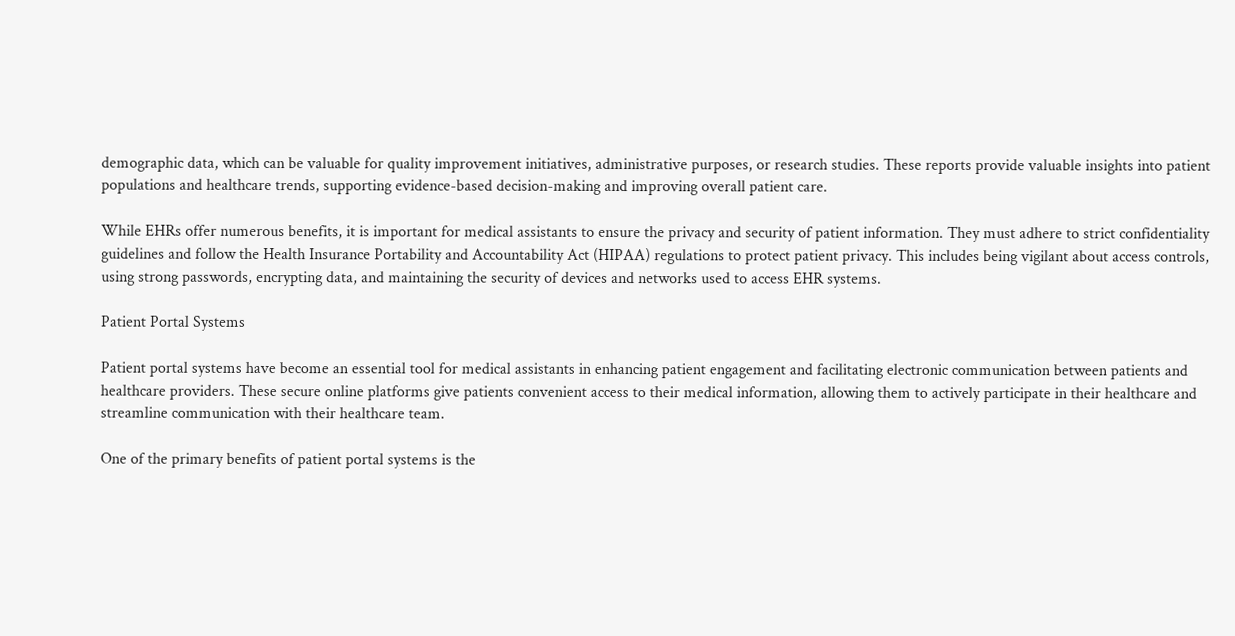demographic data, which can be valuable for quality improvement initiatives, administrative purposes, or research studies. These reports provide valuable insights into patient populations and healthcare trends, supporting evidence-based decision-making and improving overall patient care.

While EHRs offer numerous benefits, it is important for medical assistants to ensure the privacy and security of patient information. They must adhere to strict confidentiality guidelines and follow the Health Insurance Portability and Accountability Act (HIPAA) regulations to protect patient privacy. This includes being vigilant about access controls, using strong passwords, encrypting data, and maintaining the security of devices and networks used to access EHR systems.

Patient Portal Systems

Patient portal systems have become an essential tool for medical assistants in enhancing patient engagement and facilitating electronic communication between patients and healthcare providers. These secure online platforms give patients convenient access to their medical information, allowing them to actively participate in their healthcare and streamline communication with their healthcare team.

One of the primary benefits of patient portal systems is the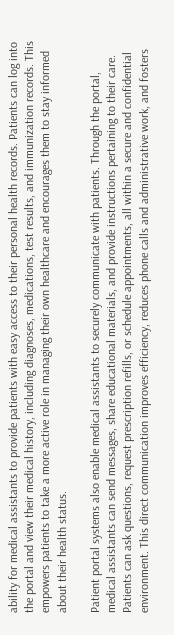ability for medical assistants to provide patients with easy access to their personal health records. Patients can log into the portal and view their medical history, including diagnoses, medications, test results, and immunization records. This empowers patients to take a more active role in managing their own healthcare and encourages them to stay informed about their health status.

Patient portal systems also enable medical assistants to securely communicate with patients. Through the portal, medical assistants can send messages, share educational materials, and provide instructions pertaining to their care. Patients can ask questions, request prescription refills, or schedule appointments, all within a secure and confidential environment. This direct communication improves efficiency, reduces phone calls and administrative work, and fosters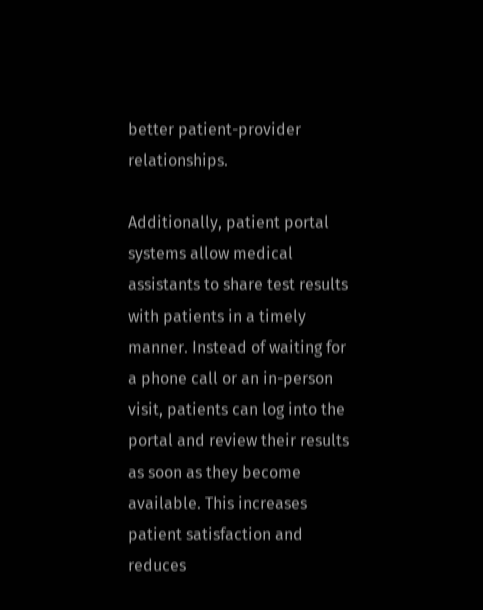better patient-provider relationships.

Additionally, patient portal systems allow medical assistants to share test results with patients in a timely manner. Instead of waiting for a phone call or an in-person visit, patients can log into the portal and review their results as soon as they become available. This increases patient satisfaction and reduces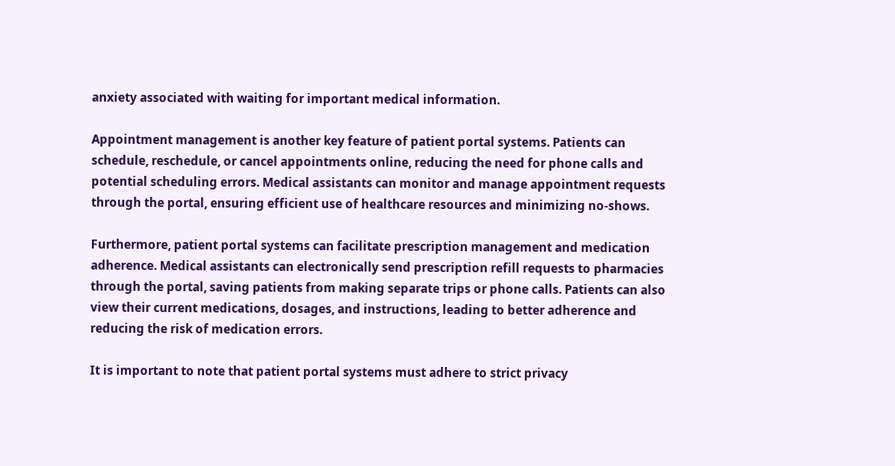anxiety associated with waiting for important medical information.

Appointment management is another key feature of patient portal systems. Patients can schedule, reschedule, or cancel appointments online, reducing the need for phone calls and potential scheduling errors. Medical assistants can monitor and manage appointment requests through the portal, ensuring efficient use of healthcare resources and minimizing no-shows.

Furthermore, patient portal systems can facilitate prescription management and medication adherence. Medical assistants can electronically send prescription refill requests to pharmacies through the portal, saving patients from making separate trips or phone calls. Patients can also view their current medications, dosages, and instructions, leading to better adherence and reducing the risk of medication errors.

It is important to note that patient portal systems must adhere to strict privacy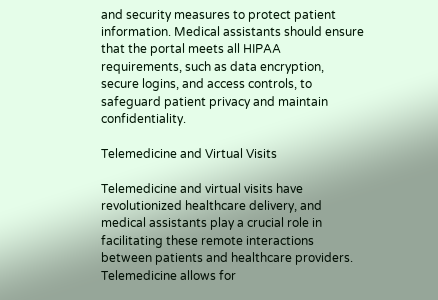and security measures to protect patient information. Medical assistants should ensure that the portal meets all HIPAA requirements, such as data encryption, secure logins, and access controls, to safeguard patient privacy and maintain confidentiality.

Telemedicine and Virtual Visits

Telemedicine and virtual visits have revolutionized healthcare delivery, and medical assistants play a crucial role in facilitating these remote interactions between patients and healthcare providers. Telemedicine allows for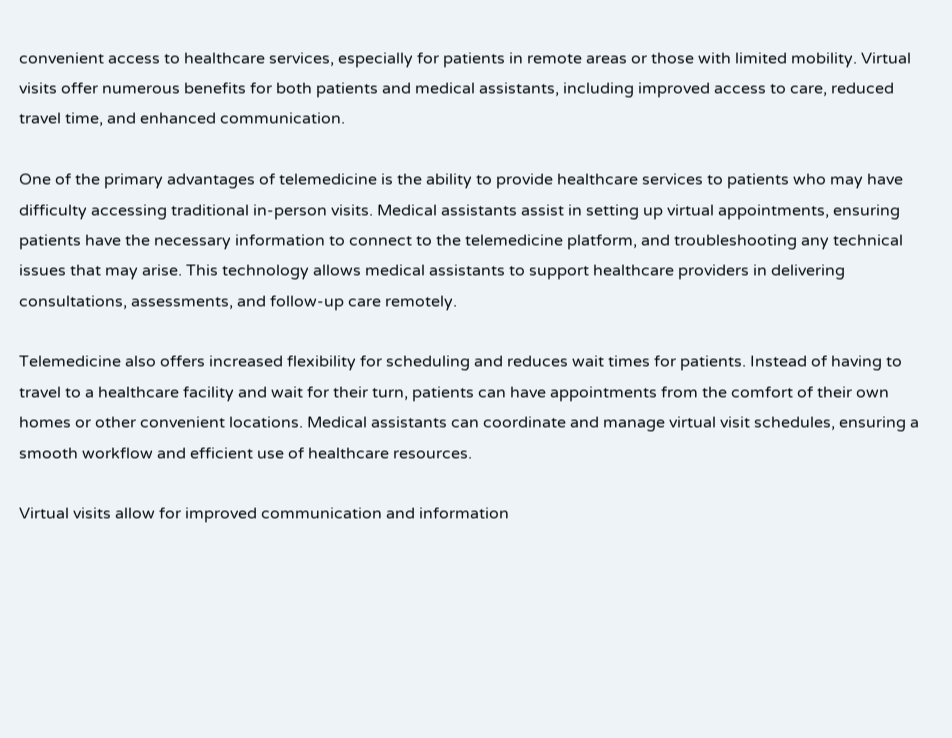convenient access to healthcare services, especially for patients in remote areas or those with limited mobility. Virtual visits offer numerous benefits for both patients and medical assistants, including improved access to care, reduced travel time, and enhanced communication.

One of the primary advantages of telemedicine is the ability to provide healthcare services to patients who may have difficulty accessing traditional in-person visits. Medical assistants assist in setting up virtual appointments, ensuring patients have the necessary information to connect to the telemedicine platform, and troubleshooting any technical issues that may arise. This technology allows medical assistants to support healthcare providers in delivering consultations, assessments, and follow-up care remotely.

Telemedicine also offers increased flexibility for scheduling and reduces wait times for patients. Instead of having to travel to a healthcare facility and wait for their turn, patients can have appointments from the comfort of their own homes or other convenient locations. Medical assistants can coordinate and manage virtual visit schedules, ensuring a smooth workflow and efficient use of healthcare resources.

Virtual visits allow for improved communication and information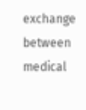exchange between medical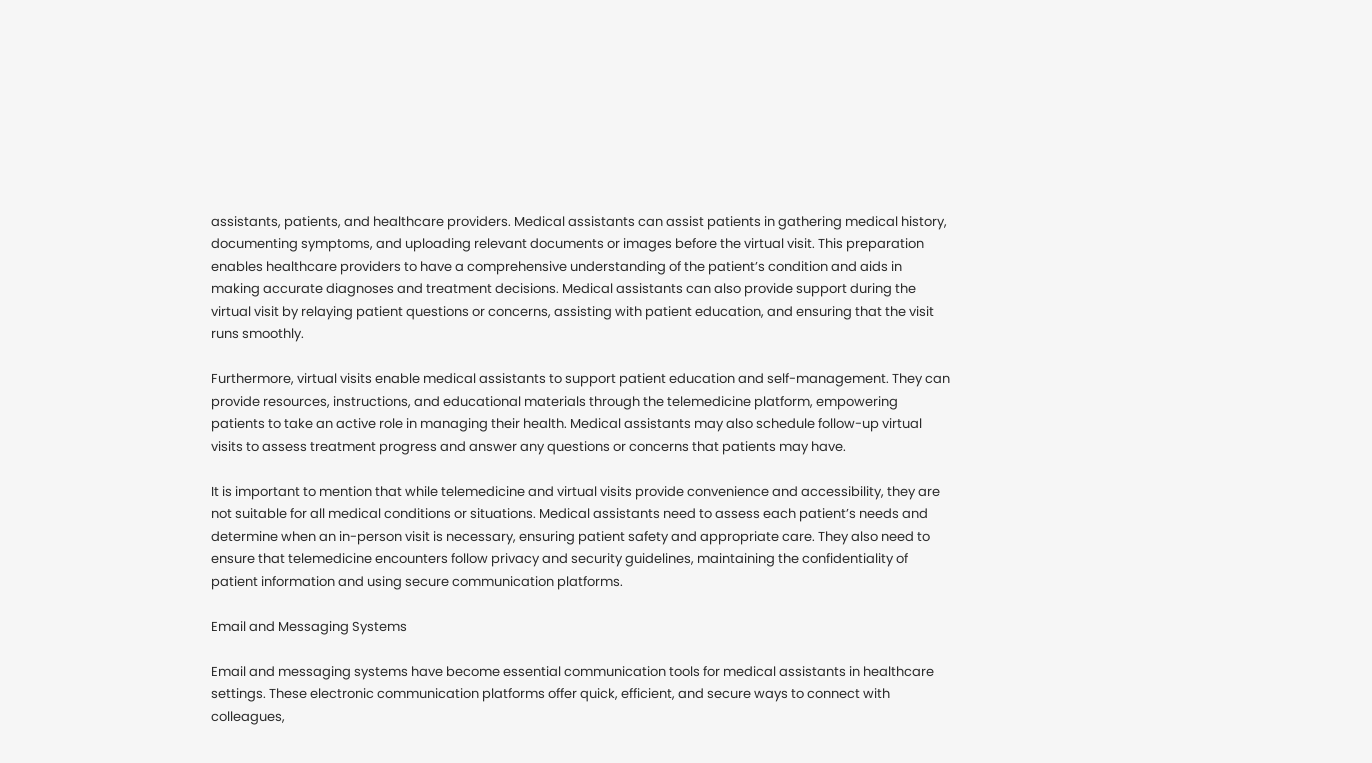assistants, patients, and healthcare providers. Medical assistants can assist patients in gathering medical history, documenting symptoms, and uploading relevant documents or images before the virtual visit. This preparation enables healthcare providers to have a comprehensive understanding of the patient’s condition and aids in making accurate diagnoses and treatment decisions. Medical assistants can also provide support during the virtual visit by relaying patient questions or concerns, assisting with patient education, and ensuring that the visit runs smoothly.

Furthermore, virtual visits enable medical assistants to support patient education and self-management. They can provide resources, instructions, and educational materials through the telemedicine platform, empowering patients to take an active role in managing their health. Medical assistants may also schedule follow-up virtual visits to assess treatment progress and answer any questions or concerns that patients may have.

It is important to mention that while telemedicine and virtual visits provide convenience and accessibility, they are not suitable for all medical conditions or situations. Medical assistants need to assess each patient’s needs and determine when an in-person visit is necessary, ensuring patient safety and appropriate care. They also need to ensure that telemedicine encounters follow privacy and security guidelines, maintaining the confidentiality of patient information and using secure communication platforms.

Email and Messaging Systems

Email and messaging systems have become essential communication tools for medical assistants in healthcare settings. These electronic communication platforms offer quick, efficient, and secure ways to connect with colleagues,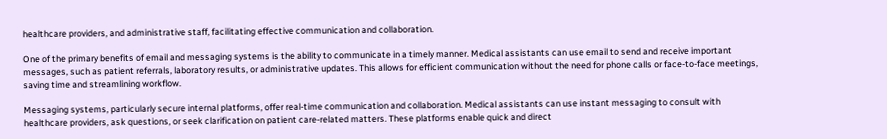healthcare providers, and administrative staff, facilitating effective communication and collaboration.

One of the primary benefits of email and messaging systems is the ability to communicate in a timely manner. Medical assistants can use email to send and receive important messages, such as patient referrals, laboratory results, or administrative updates. This allows for efficient communication without the need for phone calls or face-to-face meetings, saving time and streamlining workflow.

Messaging systems, particularly secure internal platforms, offer real-time communication and collaboration. Medical assistants can use instant messaging to consult with healthcare providers, ask questions, or seek clarification on patient care-related matters. These platforms enable quick and direct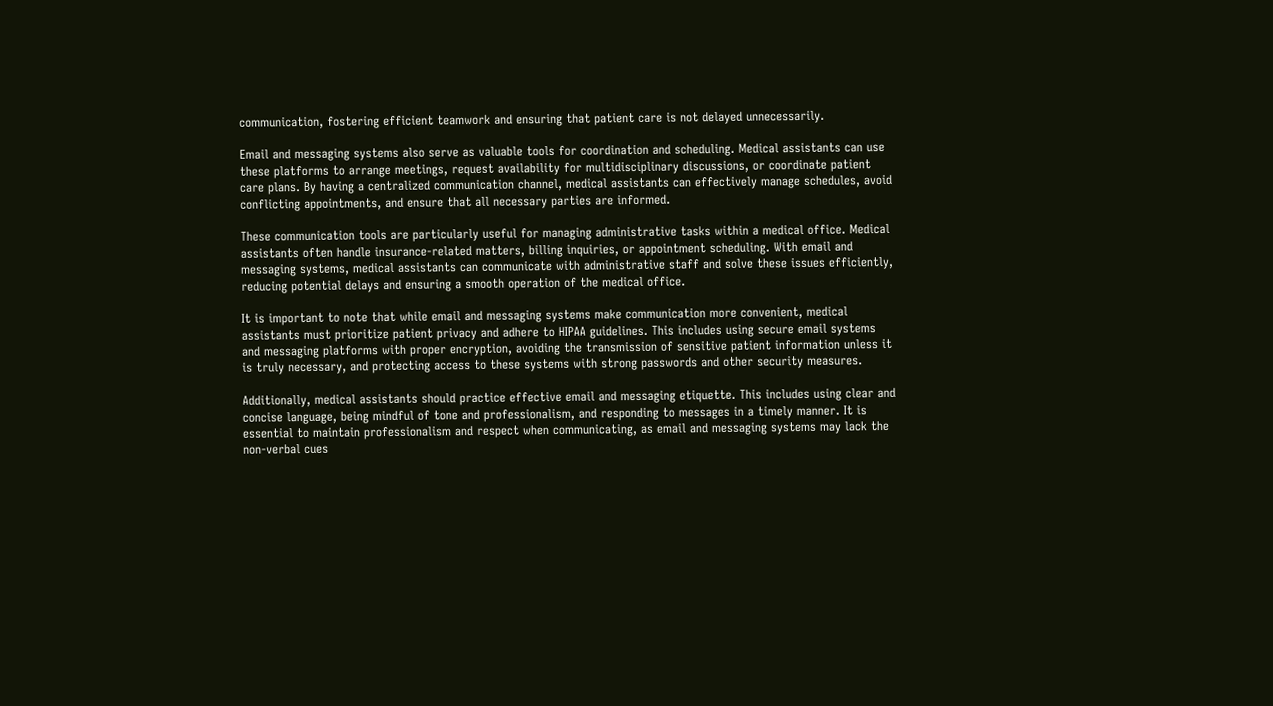communication, fostering efficient teamwork and ensuring that patient care is not delayed unnecessarily.

Email and messaging systems also serve as valuable tools for coordination and scheduling. Medical assistants can use these platforms to arrange meetings, request availability for multidisciplinary discussions, or coordinate patient care plans. By having a centralized communication channel, medical assistants can effectively manage schedules, avoid conflicting appointments, and ensure that all necessary parties are informed.

These communication tools are particularly useful for managing administrative tasks within a medical office. Medical assistants often handle insurance-related matters, billing inquiries, or appointment scheduling. With email and messaging systems, medical assistants can communicate with administrative staff and solve these issues efficiently, reducing potential delays and ensuring a smooth operation of the medical office.

It is important to note that while email and messaging systems make communication more convenient, medical assistants must prioritize patient privacy and adhere to HIPAA guidelines. This includes using secure email systems and messaging platforms with proper encryption, avoiding the transmission of sensitive patient information unless it is truly necessary, and protecting access to these systems with strong passwords and other security measures.

Additionally, medical assistants should practice effective email and messaging etiquette. This includes using clear and concise language, being mindful of tone and professionalism, and responding to messages in a timely manner. It is essential to maintain professionalism and respect when communicating, as email and messaging systems may lack the non-verbal cues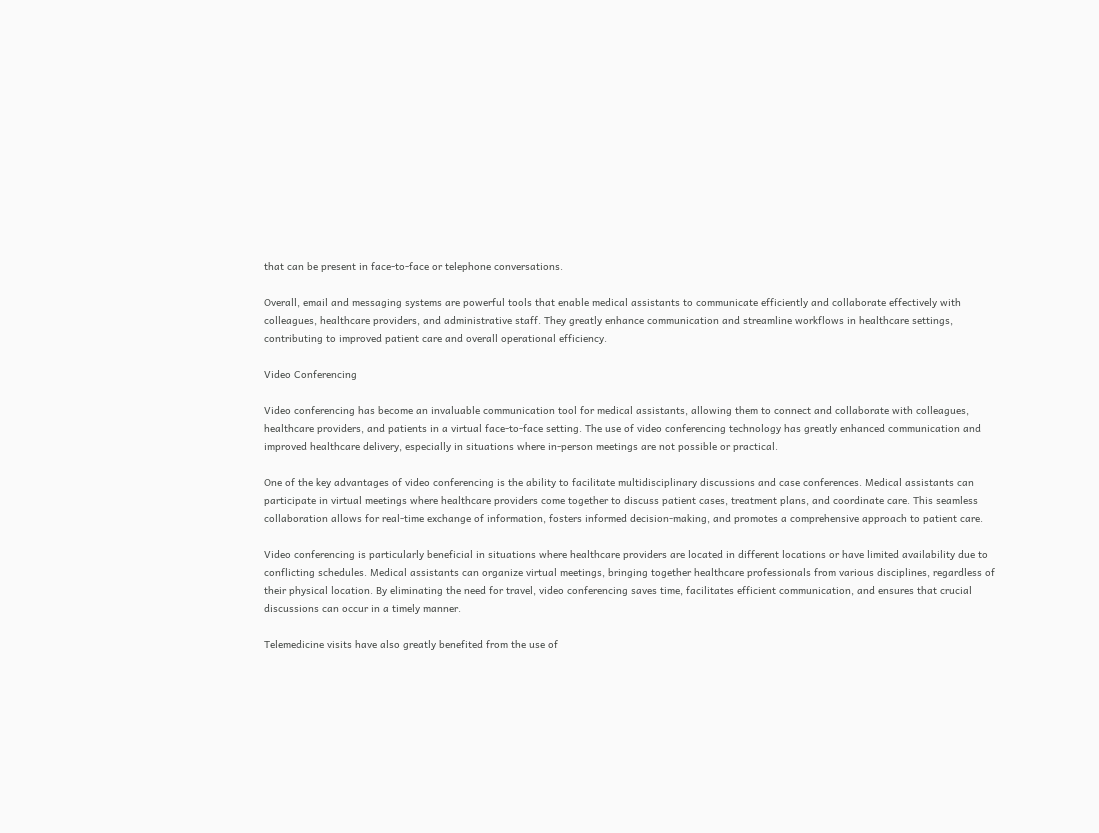that can be present in face-to-face or telephone conversations.

Overall, email and messaging systems are powerful tools that enable medical assistants to communicate efficiently and collaborate effectively with colleagues, healthcare providers, and administrative staff. They greatly enhance communication and streamline workflows in healthcare settings, contributing to improved patient care and overall operational efficiency.

Video Conferencing

Video conferencing has become an invaluable communication tool for medical assistants, allowing them to connect and collaborate with colleagues, healthcare providers, and patients in a virtual face-to-face setting. The use of video conferencing technology has greatly enhanced communication and improved healthcare delivery, especially in situations where in-person meetings are not possible or practical.

One of the key advantages of video conferencing is the ability to facilitate multidisciplinary discussions and case conferences. Medical assistants can participate in virtual meetings where healthcare providers come together to discuss patient cases, treatment plans, and coordinate care. This seamless collaboration allows for real-time exchange of information, fosters informed decision-making, and promotes a comprehensive approach to patient care.

Video conferencing is particularly beneficial in situations where healthcare providers are located in different locations or have limited availability due to conflicting schedules. Medical assistants can organize virtual meetings, bringing together healthcare professionals from various disciplines, regardless of their physical location. By eliminating the need for travel, video conferencing saves time, facilitates efficient communication, and ensures that crucial discussions can occur in a timely manner.

Telemedicine visits have also greatly benefited from the use of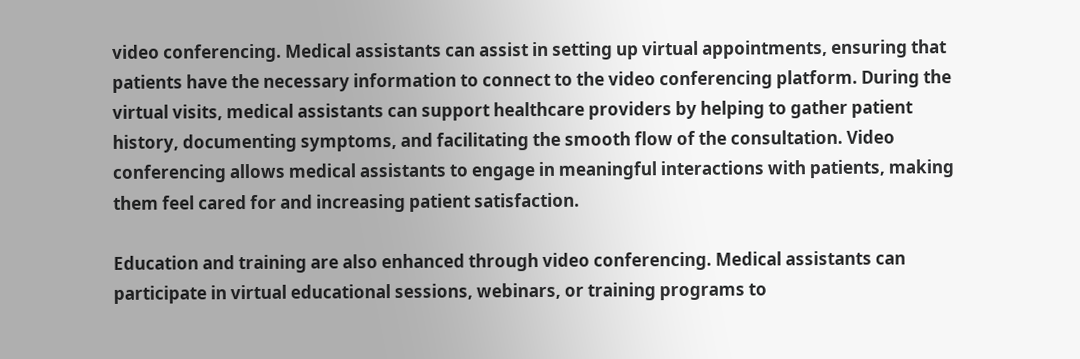video conferencing. Medical assistants can assist in setting up virtual appointments, ensuring that patients have the necessary information to connect to the video conferencing platform. During the virtual visits, medical assistants can support healthcare providers by helping to gather patient history, documenting symptoms, and facilitating the smooth flow of the consultation. Video conferencing allows medical assistants to engage in meaningful interactions with patients, making them feel cared for and increasing patient satisfaction.

Education and training are also enhanced through video conferencing. Medical assistants can participate in virtual educational sessions, webinars, or training programs to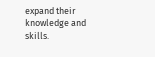expand their knowledge and skills.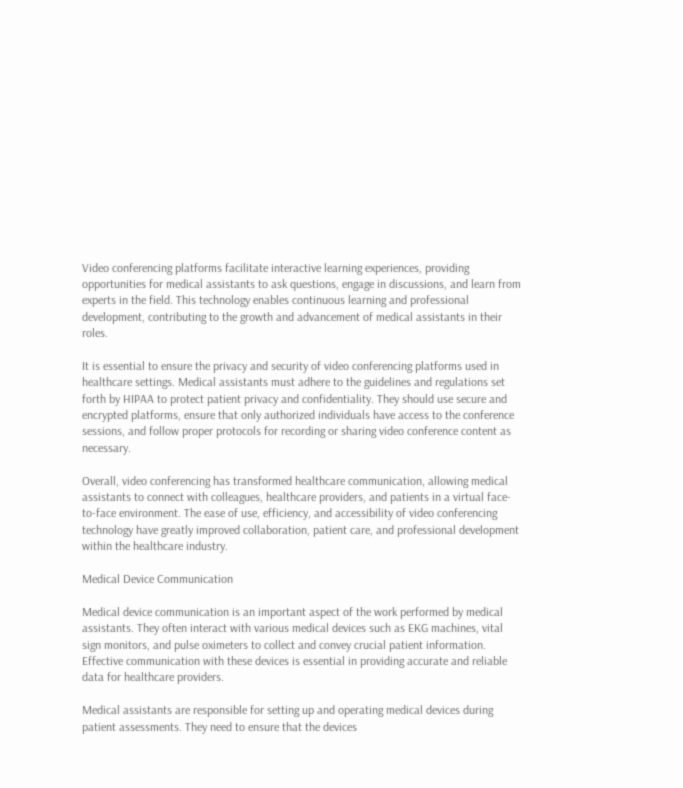Video conferencing platforms facilitate interactive learning experiences, providing opportunities for medical assistants to ask questions, engage in discussions, and learn from experts in the field. This technology enables continuous learning and professional development, contributing to the growth and advancement of medical assistants in their roles.

It is essential to ensure the privacy and security of video conferencing platforms used in healthcare settings. Medical assistants must adhere to the guidelines and regulations set forth by HIPAA to protect patient privacy and confidentiality. They should use secure and encrypted platforms, ensure that only authorized individuals have access to the conference sessions, and follow proper protocols for recording or sharing video conference content as necessary.

Overall, video conferencing has transformed healthcare communication, allowing medical assistants to connect with colleagues, healthcare providers, and patients in a virtual face-to-face environment. The ease of use, efficiency, and accessibility of video conferencing technology have greatly improved collaboration, patient care, and professional development within the healthcare industry.

Medical Device Communication

Medical device communication is an important aspect of the work performed by medical assistants. They often interact with various medical devices such as EKG machines, vital sign monitors, and pulse oximeters to collect and convey crucial patient information. Effective communication with these devices is essential in providing accurate and reliable data for healthcare providers.

Medical assistants are responsible for setting up and operating medical devices during patient assessments. They need to ensure that the devices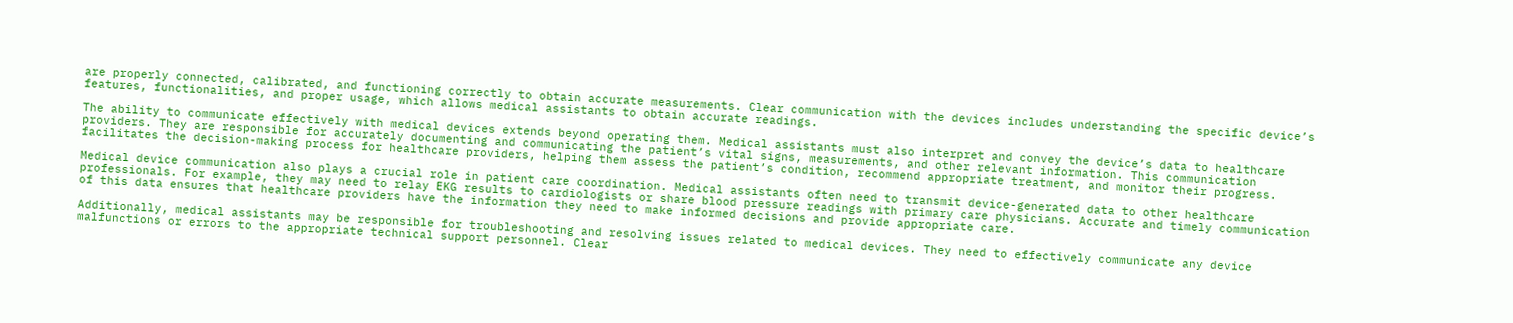are properly connected, calibrated, and functioning correctly to obtain accurate measurements. Clear communication with the devices includes understanding the specific device’s features, functionalities, and proper usage, which allows medical assistants to obtain accurate readings.

The ability to communicate effectively with medical devices extends beyond operating them. Medical assistants must also interpret and convey the device’s data to healthcare providers. They are responsible for accurately documenting and communicating the patient’s vital signs, measurements, and other relevant information. This communication facilitates the decision-making process for healthcare providers, helping them assess the patient’s condition, recommend appropriate treatment, and monitor their progress.

Medical device communication also plays a crucial role in patient care coordination. Medical assistants often need to transmit device-generated data to other healthcare professionals. For example, they may need to relay EKG results to cardiologists or share blood pressure readings with primary care physicians. Accurate and timely communication of this data ensures that healthcare providers have the information they need to make informed decisions and provide appropriate care.

Additionally, medical assistants may be responsible for troubleshooting and resolving issues related to medical devices. They need to effectively communicate any device malfunctions or errors to the appropriate technical support personnel. Clear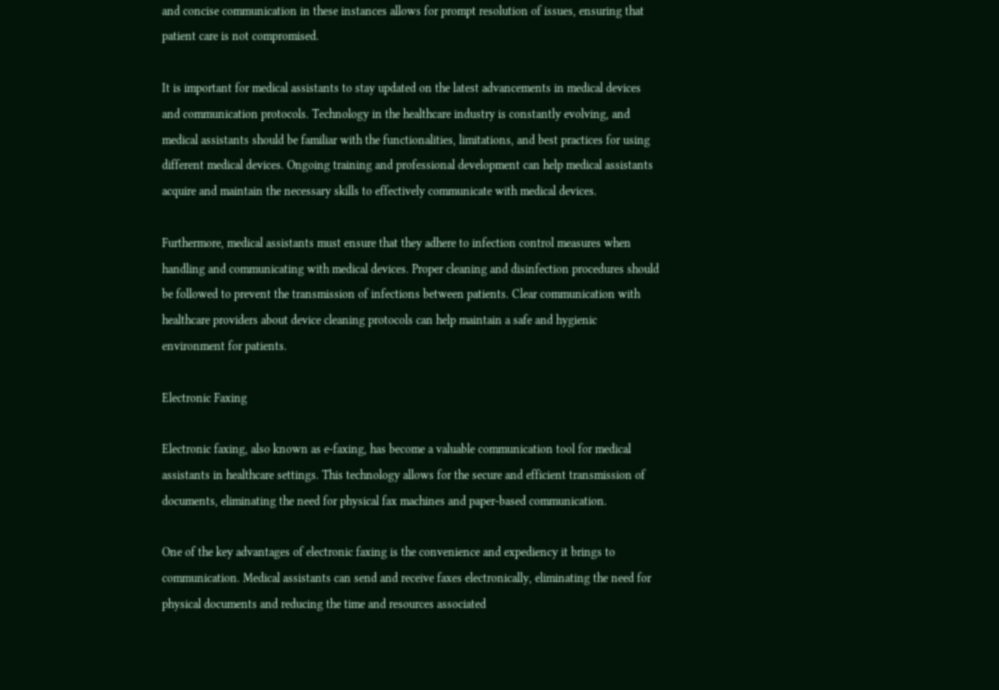and concise communication in these instances allows for prompt resolution of issues, ensuring that patient care is not compromised.

It is important for medical assistants to stay updated on the latest advancements in medical devices and communication protocols. Technology in the healthcare industry is constantly evolving, and medical assistants should be familiar with the functionalities, limitations, and best practices for using different medical devices. Ongoing training and professional development can help medical assistants acquire and maintain the necessary skills to effectively communicate with medical devices.

Furthermore, medical assistants must ensure that they adhere to infection control measures when handling and communicating with medical devices. Proper cleaning and disinfection procedures should be followed to prevent the transmission of infections between patients. Clear communication with healthcare providers about device cleaning protocols can help maintain a safe and hygienic environment for patients.

Electronic Faxing

Electronic faxing, also known as e-faxing, has become a valuable communication tool for medical assistants in healthcare settings. This technology allows for the secure and efficient transmission of documents, eliminating the need for physical fax machines and paper-based communication.

One of the key advantages of electronic faxing is the convenience and expediency it brings to communication. Medical assistants can send and receive faxes electronically, eliminating the need for physical documents and reducing the time and resources associated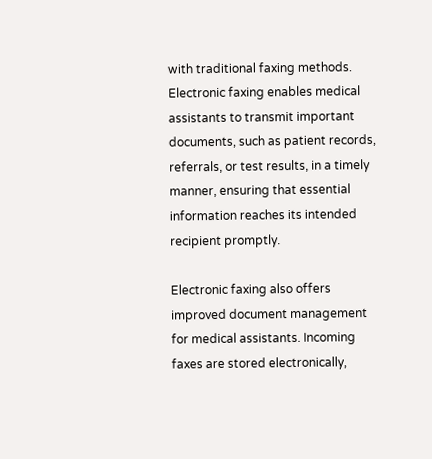with traditional faxing methods. Electronic faxing enables medical assistants to transmit important documents, such as patient records, referrals, or test results, in a timely manner, ensuring that essential information reaches its intended recipient promptly.

Electronic faxing also offers improved document management for medical assistants. Incoming faxes are stored electronically,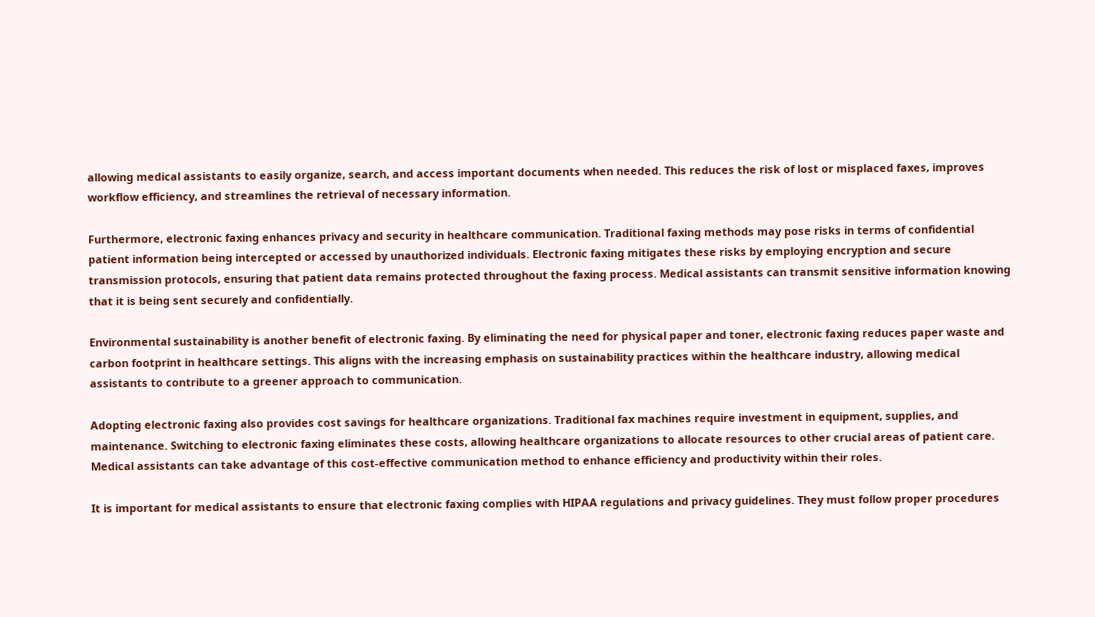allowing medical assistants to easily organize, search, and access important documents when needed. This reduces the risk of lost or misplaced faxes, improves workflow efficiency, and streamlines the retrieval of necessary information.

Furthermore, electronic faxing enhances privacy and security in healthcare communication. Traditional faxing methods may pose risks in terms of confidential patient information being intercepted or accessed by unauthorized individuals. Electronic faxing mitigates these risks by employing encryption and secure transmission protocols, ensuring that patient data remains protected throughout the faxing process. Medical assistants can transmit sensitive information knowing that it is being sent securely and confidentially.

Environmental sustainability is another benefit of electronic faxing. By eliminating the need for physical paper and toner, electronic faxing reduces paper waste and carbon footprint in healthcare settings. This aligns with the increasing emphasis on sustainability practices within the healthcare industry, allowing medical assistants to contribute to a greener approach to communication.

Adopting electronic faxing also provides cost savings for healthcare organizations. Traditional fax machines require investment in equipment, supplies, and maintenance. Switching to electronic faxing eliminates these costs, allowing healthcare organizations to allocate resources to other crucial areas of patient care. Medical assistants can take advantage of this cost-effective communication method to enhance efficiency and productivity within their roles.

It is important for medical assistants to ensure that electronic faxing complies with HIPAA regulations and privacy guidelines. They must follow proper procedures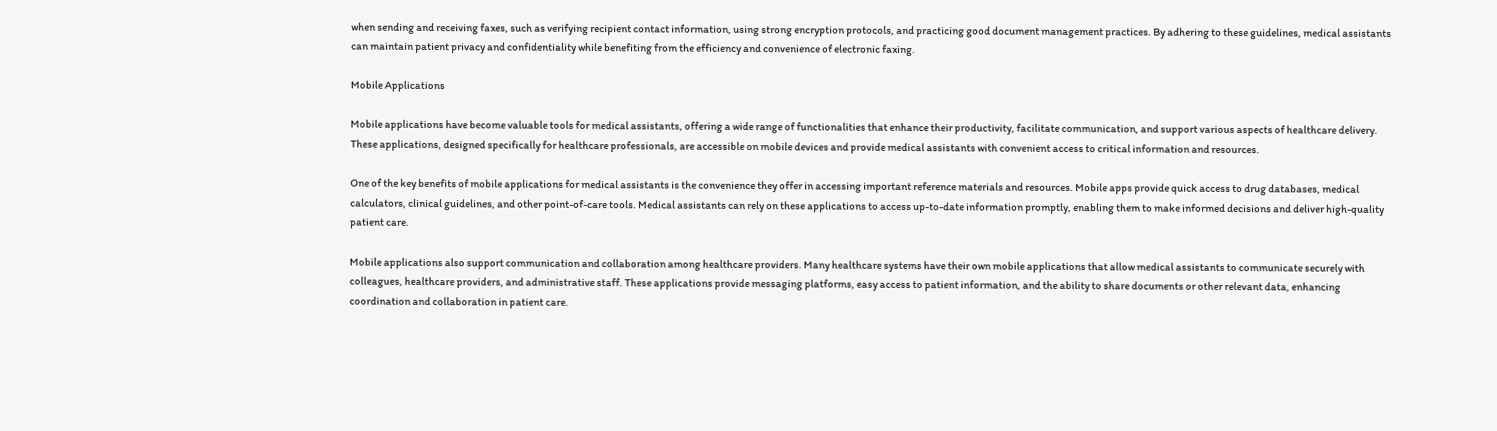when sending and receiving faxes, such as verifying recipient contact information, using strong encryption protocols, and practicing good document management practices. By adhering to these guidelines, medical assistants can maintain patient privacy and confidentiality while benefiting from the efficiency and convenience of electronic faxing.

Mobile Applications

Mobile applications have become valuable tools for medical assistants, offering a wide range of functionalities that enhance their productivity, facilitate communication, and support various aspects of healthcare delivery. These applications, designed specifically for healthcare professionals, are accessible on mobile devices and provide medical assistants with convenient access to critical information and resources.

One of the key benefits of mobile applications for medical assistants is the convenience they offer in accessing important reference materials and resources. Mobile apps provide quick access to drug databases, medical calculators, clinical guidelines, and other point-of-care tools. Medical assistants can rely on these applications to access up-to-date information promptly, enabling them to make informed decisions and deliver high-quality patient care.

Mobile applications also support communication and collaboration among healthcare providers. Many healthcare systems have their own mobile applications that allow medical assistants to communicate securely with colleagues, healthcare providers, and administrative staff. These applications provide messaging platforms, easy access to patient information, and the ability to share documents or other relevant data, enhancing coordination and collaboration in patient care.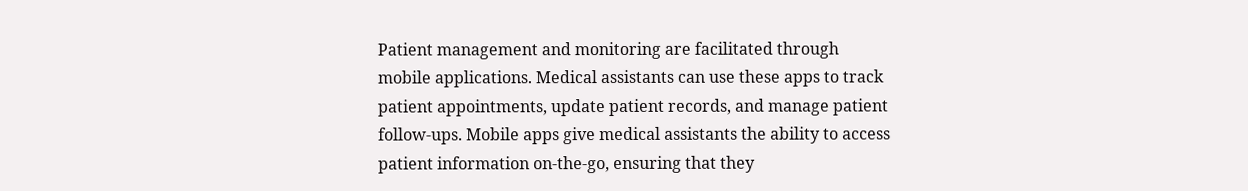Patient management and monitoring are facilitated through mobile applications. Medical assistants can use these apps to track patient appointments, update patient records, and manage patient follow-ups. Mobile apps give medical assistants the ability to access patient information on-the-go, ensuring that they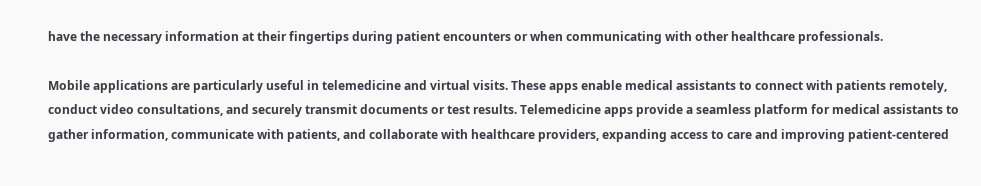have the necessary information at their fingertips during patient encounters or when communicating with other healthcare professionals.

Mobile applications are particularly useful in telemedicine and virtual visits. These apps enable medical assistants to connect with patients remotely, conduct video consultations, and securely transmit documents or test results. Telemedicine apps provide a seamless platform for medical assistants to gather information, communicate with patients, and collaborate with healthcare providers, expanding access to care and improving patient-centered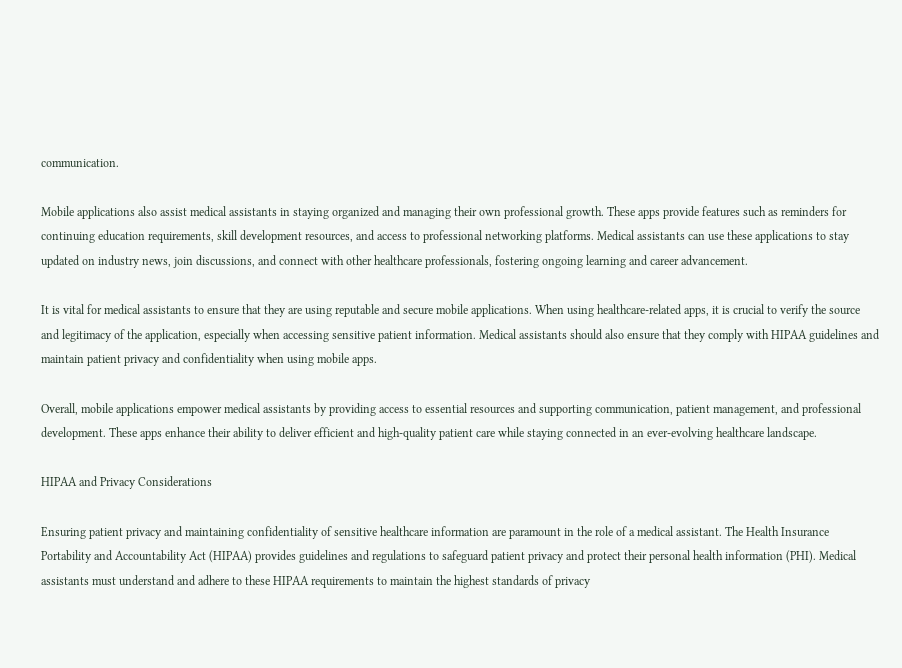communication.

Mobile applications also assist medical assistants in staying organized and managing their own professional growth. These apps provide features such as reminders for continuing education requirements, skill development resources, and access to professional networking platforms. Medical assistants can use these applications to stay updated on industry news, join discussions, and connect with other healthcare professionals, fostering ongoing learning and career advancement.

It is vital for medical assistants to ensure that they are using reputable and secure mobile applications. When using healthcare-related apps, it is crucial to verify the source and legitimacy of the application, especially when accessing sensitive patient information. Medical assistants should also ensure that they comply with HIPAA guidelines and maintain patient privacy and confidentiality when using mobile apps.

Overall, mobile applications empower medical assistants by providing access to essential resources and supporting communication, patient management, and professional development. These apps enhance their ability to deliver efficient and high-quality patient care while staying connected in an ever-evolving healthcare landscape.

HIPAA and Privacy Considerations

Ensuring patient privacy and maintaining confidentiality of sensitive healthcare information are paramount in the role of a medical assistant. The Health Insurance Portability and Accountability Act (HIPAA) provides guidelines and regulations to safeguard patient privacy and protect their personal health information (PHI). Medical assistants must understand and adhere to these HIPAA requirements to maintain the highest standards of privacy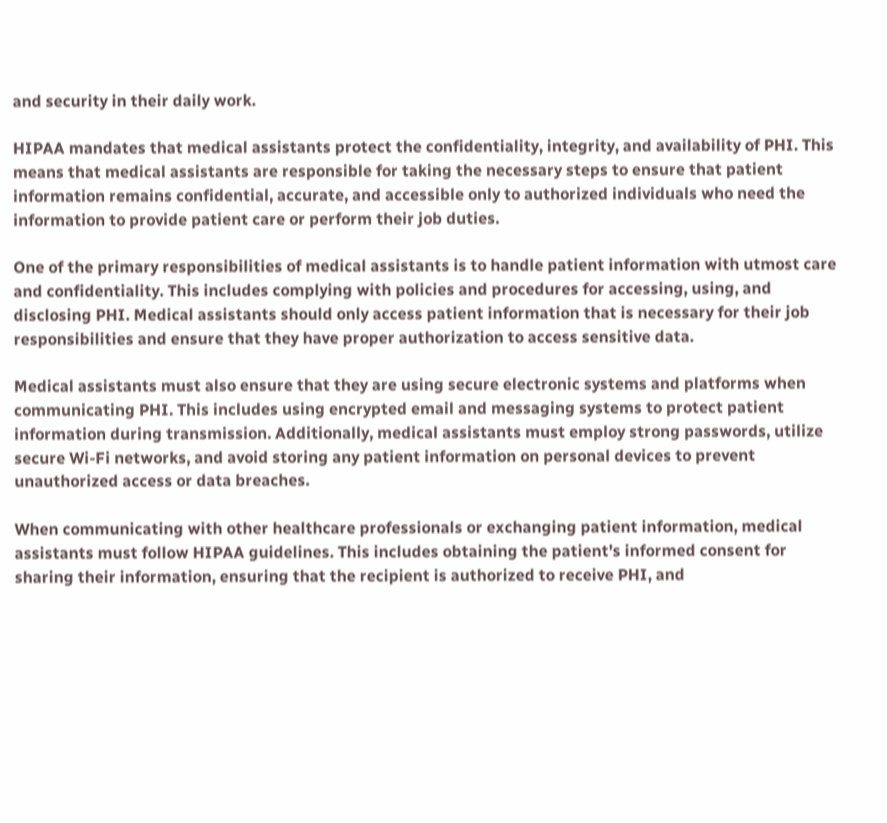and security in their daily work.

HIPAA mandates that medical assistants protect the confidentiality, integrity, and availability of PHI. This means that medical assistants are responsible for taking the necessary steps to ensure that patient information remains confidential, accurate, and accessible only to authorized individuals who need the information to provide patient care or perform their job duties.

One of the primary responsibilities of medical assistants is to handle patient information with utmost care and confidentiality. This includes complying with policies and procedures for accessing, using, and disclosing PHI. Medical assistants should only access patient information that is necessary for their job responsibilities and ensure that they have proper authorization to access sensitive data.

Medical assistants must also ensure that they are using secure electronic systems and platforms when communicating PHI. This includes using encrypted email and messaging systems to protect patient information during transmission. Additionally, medical assistants must employ strong passwords, utilize secure Wi-Fi networks, and avoid storing any patient information on personal devices to prevent unauthorized access or data breaches.

When communicating with other healthcare professionals or exchanging patient information, medical assistants must follow HIPAA guidelines. This includes obtaining the patient’s informed consent for sharing their information, ensuring that the recipient is authorized to receive PHI, and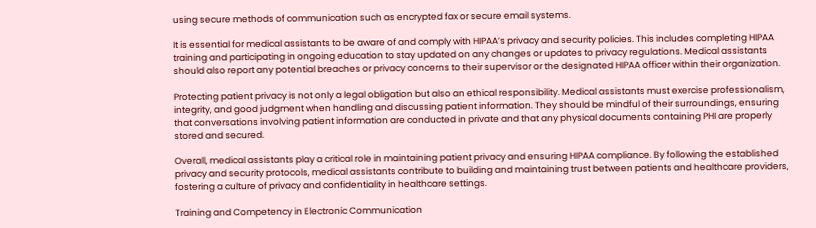using secure methods of communication such as encrypted fax or secure email systems.

It is essential for medical assistants to be aware of and comply with HIPAA’s privacy and security policies. This includes completing HIPAA training and participating in ongoing education to stay updated on any changes or updates to privacy regulations. Medical assistants should also report any potential breaches or privacy concerns to their supervisor or the designated HIPAA officer within their organization.

Protecting patient privacy is not only a legal obligation but also an ethical responsibility. Medical assistants must exercise professionalism, integrity, and good judgment when handling and discussing patient information. They should be mindful of their surroundings, ensuring that conversations involving patient information are conducted in private and that any physical documents containing PHI are properly stored and secured.

Overall, medical assistants play a critical role in maintaining patient privacy and ensuring HIPAA compliance. By following the established privacy and security protocols, medical assistants contribute to building and maintaining trust between patients and healthcare providers, fostering a culture of privacy and confidentiality in healthcare settings.

Training and Competency in Electronic Communication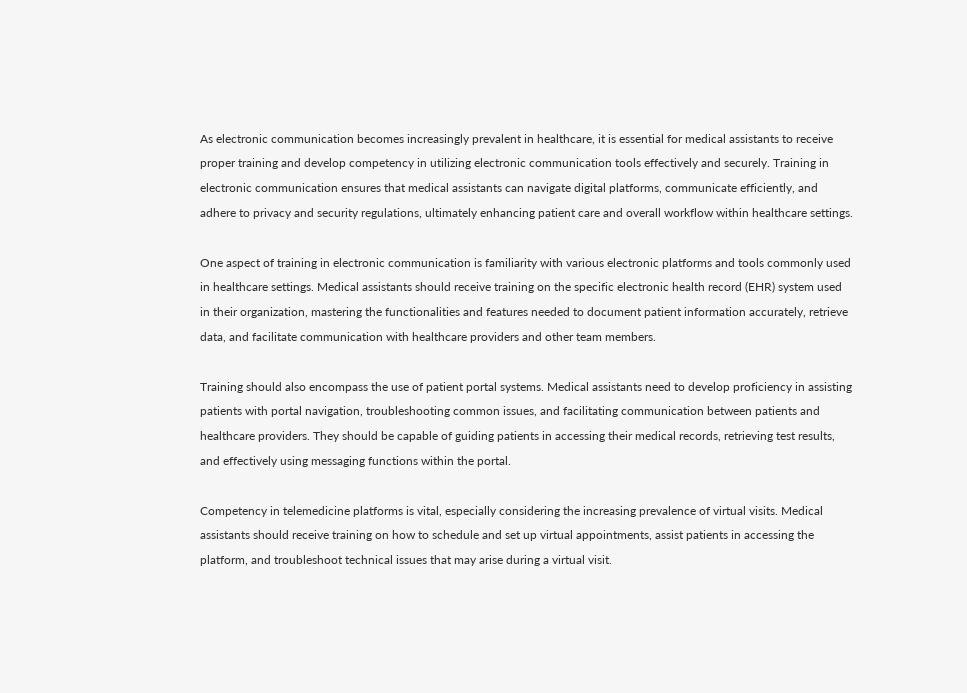As electronic communication becomes increasingly prevalent in healthcare, it is essential for medical assistants to receive proper training and develop competency in utilizing electronic communication tools effectively and securely. Training in electronic communication ensures that medical assistants can navigate digital platforms, communicate efficiently, and adhere to privacy and security regulations, ultimately enhancing patient care and overall workflow within healthcare settings.

One aspect of training in electronic communication is familiarity with various electronic platforms and tools commonly used in healthcare settings. Medical assistants should receive training on the specific electronic health record (EHR) system used in their organization, mastering the functionalities and features needed to document patient information accurately, retrieve data, and facilitate communication with healthcare providers and other team members.

Training should also encompass the use of patient portal systems. Medical assistants need to develop proficiency in assisting patients with portal navigation, troubleshooting common issues, and facilitating communication between patients and healthcare providers. They should be capable of guiding patients in accessing their medical records, retrieving test results, and effectively using messaging functions within the portal.

Competency in telemedicine platforms is vital, especially considering the increasing prevalence of virtual visits. Medical assistants should receive training on how to schedule and set up virtual appointments, assist patients in accessing the platform, and troubleshoot technical issues that may arise during a virtual visit.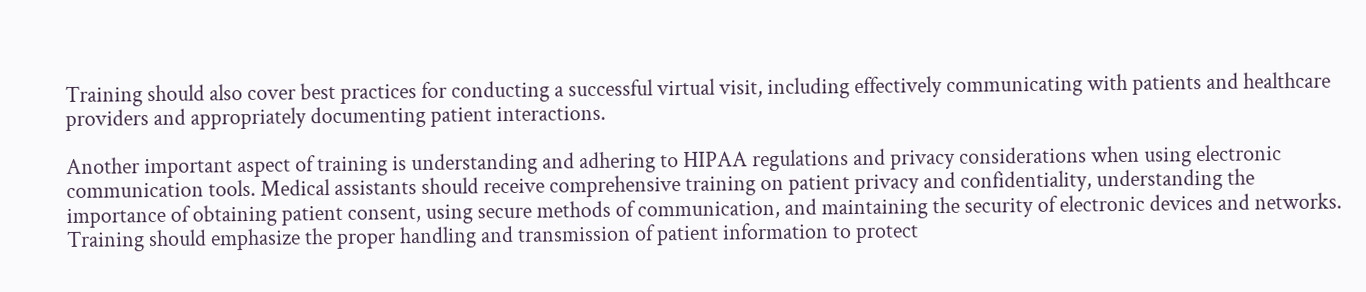Training should also cover best practices for conducting a successful virtual visit, including effectively communicating with patients and healthcare providers and appropriately documenting patient interactions.

Another important aspect of training is understanding and adhering to HIPAA regulations and privacy considerations when using electronic communication tools. Medical assistants should receive comprehensive training on patient privacy and confidentiality, understanding the importance of obtaining patient consent, using secure methods of communication, and maintaining the security of electronic devices and networks. Training should emphasize the proper handling and transmission of patient information to protect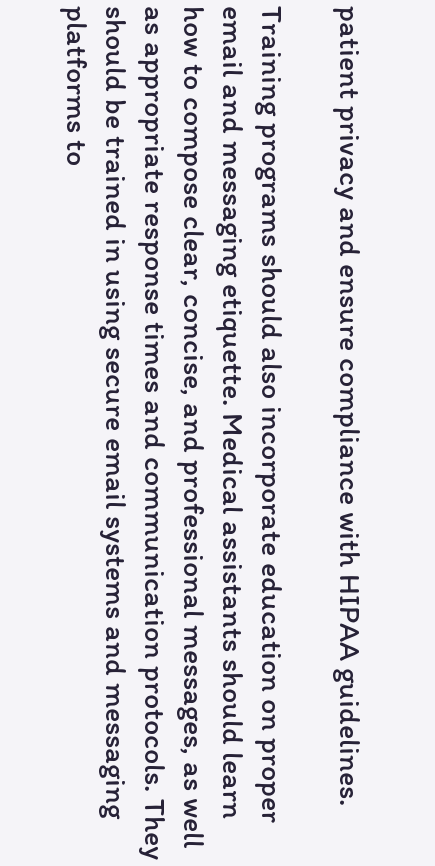patient privacy and ensure compliance with HIPAA guidelines.

Training programs should also incorporate education on proper email and messaging etiquette. Medical assistants should learn how to compose clear, concise, and professional messages, as well as appropriate response times and communication protocols. They should be trained in using secure email systems and messaging platforms to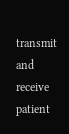transmit and receive patient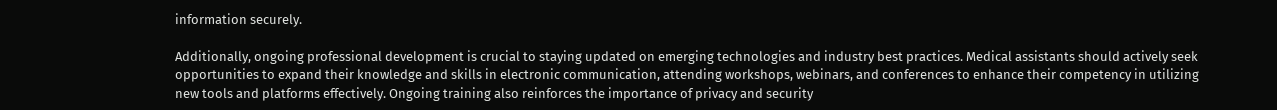information securely.

Additionally, ongoing professional development is crucial to staying updated on emerging technologies and industry best practices. Medical assistants should actively seek opportunities to expand their knowledge and skills in electronic communication, attending workshops, webinars, and conferences to enhance their competency in utilizing new tools and platforms effectively. Ongoing training also reinforces the importance of privacy and security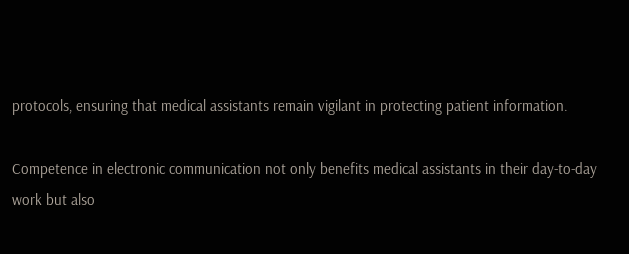protocols, ensuring that medical assistants remain vigilant in protecting patient information.

Competence in electronic communication not only benefits medical assistants in their day-to-day work but also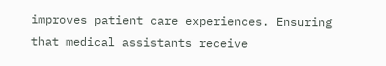improves patient care experiences. Ensuring that medical assistants receive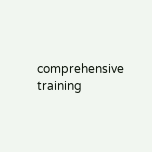comprehensive training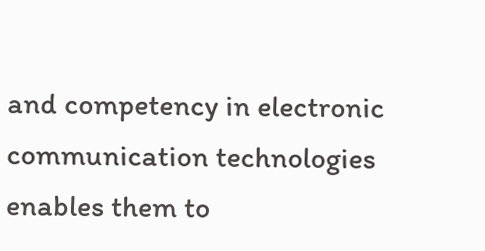and competency in electronic communication technologies enables them to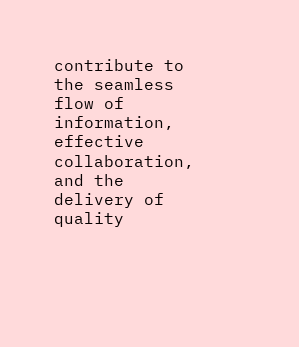contribute to the seamless flow of information, effective collaboration, and the delivery of quality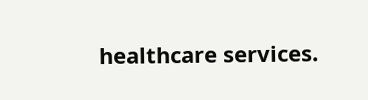healthcare services.